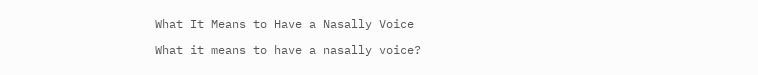What It Means to Have a Nasally Voice

What it means to have a nasally voice?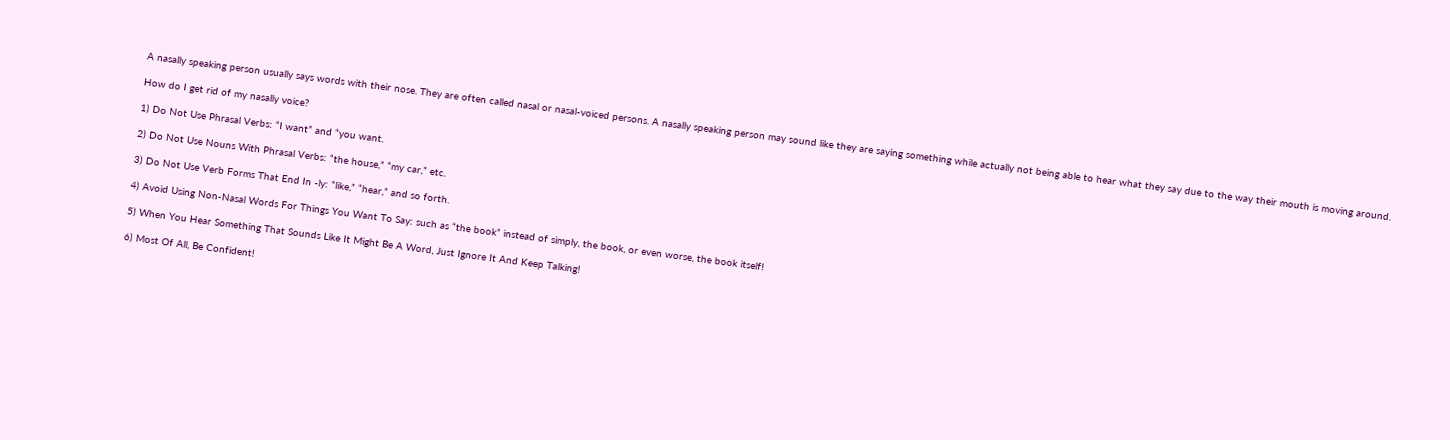A nasally speaking person usually says words with their nose. They are often called nasal or nasal-voiced persons. A nasally speaking person may sound like they are saying something while actually not being able to hear what they say due to the way their mouth is moving around.

How do I get rid of my nasally voice?

1) Do Not Use Phrasal Verbs: “I want” and “you want.

2) Do Not Use Nouns With Phrasal Verbs: “the house,” “my car,” etc.

3) Do Not Use Verb Forms That End In -ly: “like,” “hear,” and so forth.

4) Avoid Using Non-Nasal Words For Things You Want To Say: such as “the book” instead of simply, the book, or even worse, the book itself!

5) When You Hear Something That Sounds Like It Might Be A Word, Just Ignore It And Keep Talking!

6) Most Of All, Be Confident!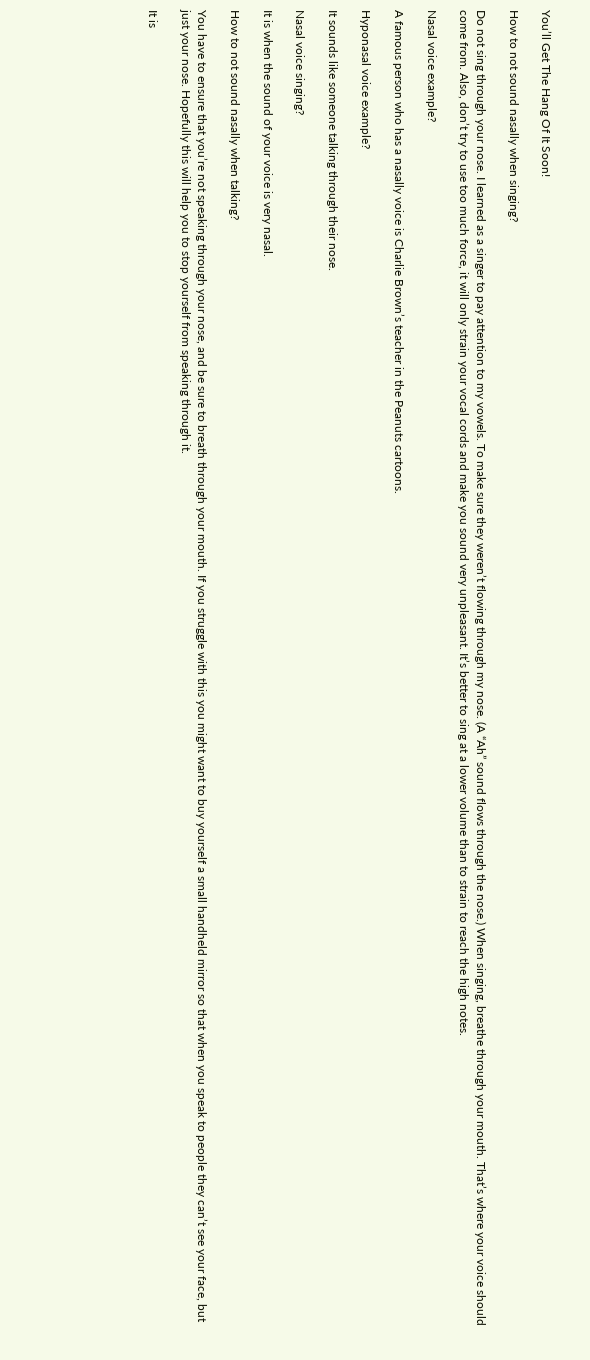You’ll Get The Hang Of It Soon!

How to not sound nasally when singing?

Do not sing through your nose. I learned as a singer to pay attention to my vowels. To make sure they weren’t flowing through my nose. (A “Ah” sound flows through the nose.) When singing, breathe through your mouth. That’s where your voice should come from. Also, don’t try to use too much force, it will only strain your vocal cords and make you sound very unpleasant. It’s better to sing at a lower volume than to strain to reach the high notes.

Nasal voice example?

A famous person who has a nasally voice is Charlie Brown’s teacher in the Peanuts cartoons.

Hyponasal voice example?

It sounds like someone talking through their nose.

Nasal voice singing?

It is when the sound of your voice is very nasal.

How to not sound nasally when talking?

You have to ensure that you’re not speaking through your nose, and be sure to breath through your mouth. If you struggle with this you might want to buy yourself a small handheld mirror so that when you speak to people they can’t see your face, but just your nose. Hopefully this will help you to stop yourself from speaking through it.

It is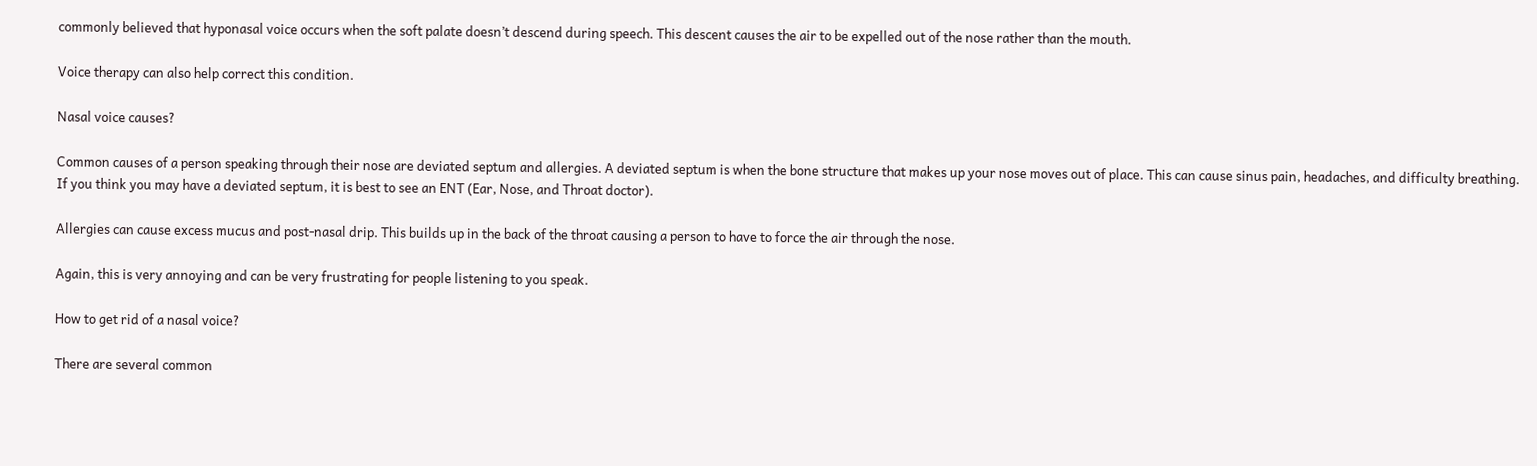commonly believed that hyponasal voice occurs when the soft palate doesn’t descend during speech. This descent causes the air to be expelled out of the nose rather than the mouth.

Voice therapy can also help correct this condition.

Nasal voice causes?

Common causes of a person speaking through their nose are deviated septum and allergies. A deviated septum is when the bone structure that makes up your nose moves out of place. This can cause sinus pain, headaches, and difficulty breathing. If you think you may have a deviated septum, it is best to see an ENT (Ear, Nose, and Throat doctor).

Allergies can cause excess mucus and post-nasal drip. This builds up in the back of the throat causing a person to have to force the air through the nose.

Again, this is very annoying and can be very frustrating for people listening to you speak.

How to get rid of a nasal voice?

There are several common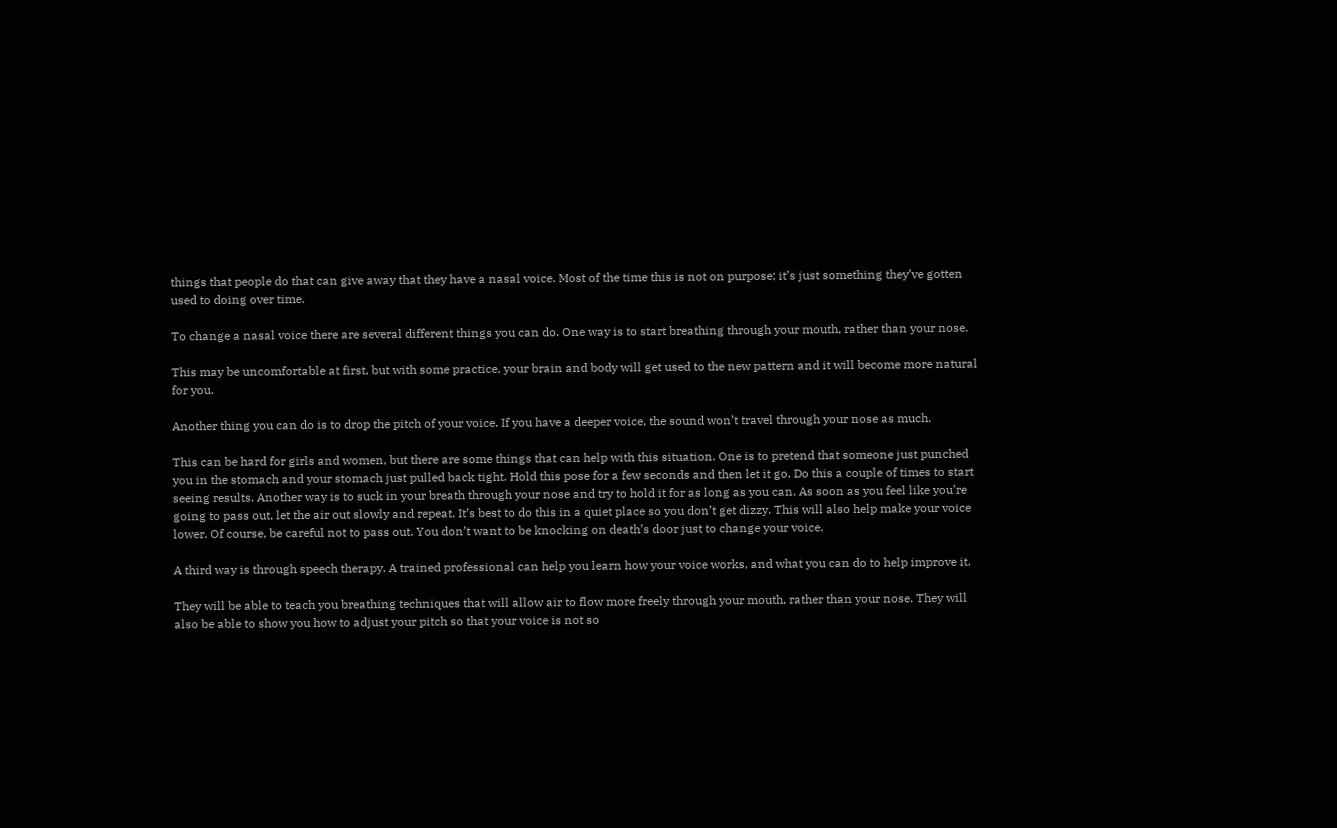things that people do that can give away that they have a nasal voice. Most of the time this is not on purpose; it’s just something they’ve gotten used to doing over time.

To change a nasal voice there are several different things you can do. One way is to start breathing through your mouth, rather than your nose.

This may be uncomfortable at first, but with some practice, your brain and body will get used to the new pattern and it will become more natural for you.

Another thing you can do is to drop the pitch of your voice. If you have a deeper voice, the sound won’t travel through your nose as much.

This can be hard for girls and women, but there are some things that can help with this situation. One is to pretend that someone just punched you in the stomach and your stomach just pulled back tight. Hold this pose for a few seconds and then let it go. Do this a couple of times to start seeing results. Another way is to suck in your breath through your nose and try to hold it for as long as you can. As soon as you feel like you’re going to pass out, let the air out slowly and repeat. It’s best to do this in a quiet place so you don’t get dizzy. This will also help make your voice lower. Of course, be careful not to pass out. You don’t want to be knocking on death’s door just to change your voice.

A third way is through speech therapy. A trained professional can help you learn how your voice works, and what you can do to help improve it.

They will be able to teach you breathing techniques that will allow air to flow more freely through your mouth, rather than your nose. They will also be able to show you how to adjust your pitch so that your voice is not so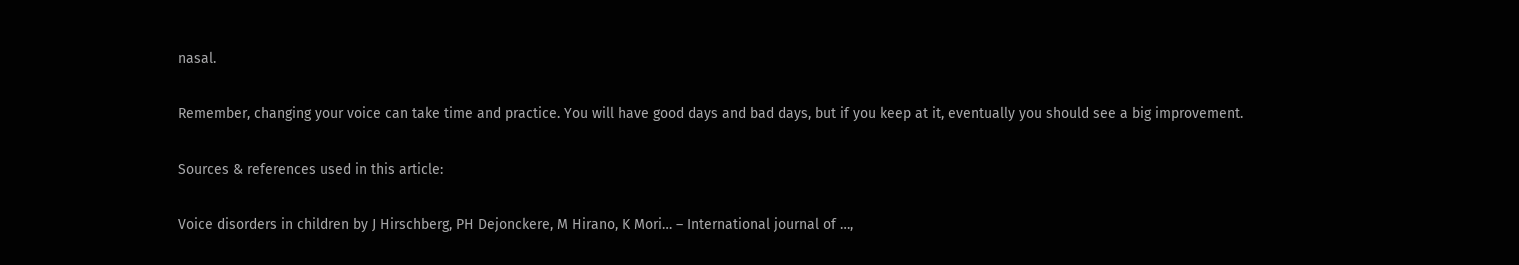nasal.

Remember, changing your voice can take time and practice. You will have good days and bad days, but if you keep at it, eventually you should see a big improvement.

Sources & references used in this article:

Voice disorders in children by J Hirschberg, PH Dejonckere, M Hirano, K Mori… – International journal of …,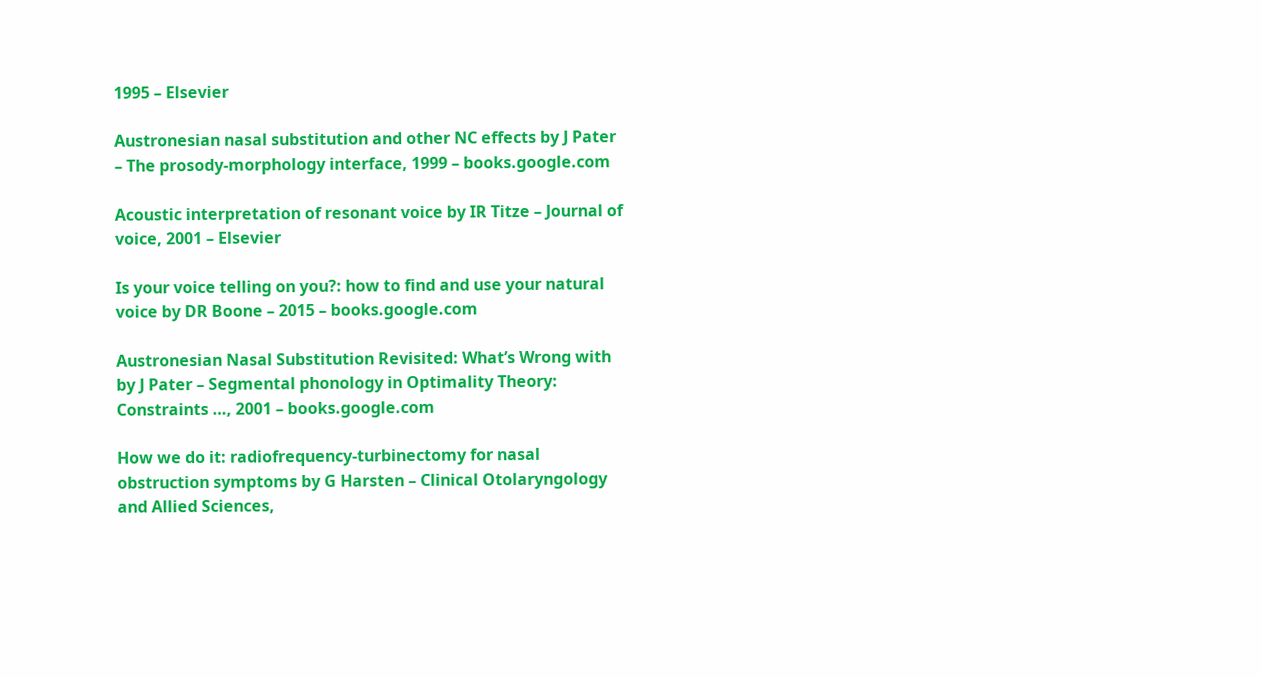1995 – Elsevier

Austronesian nasal substitution and other NC effects by J Pater – The prosody-morphology interface, 1999 – books.google.com

Acoustic interpretation of resonant voice by IR Titze – Journal of voice, 2001 – Elsevier

Is your voice telling on you?: how to find and use your natural voice by DR Boone – 2015 – books.google.com

Austronesian Nasal Substitution Revisited: What’s Wrong with by J Pater – Segmental phonology in Optimality Theory: Constraints …, 2001 – books.google.com

How we do it: radiofrequency-turbinectomy for nasal obstruction symptoms by G Harsten – Clinical Otolaryngology and Allied Sciences,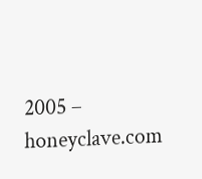2005 – honeyclave.com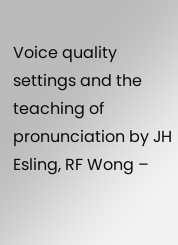Voice quality settings and the teaching of pronunciation by JH Esling, RF Wong –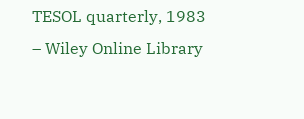TESOL quarterly, 1983 – Wiley Online Library